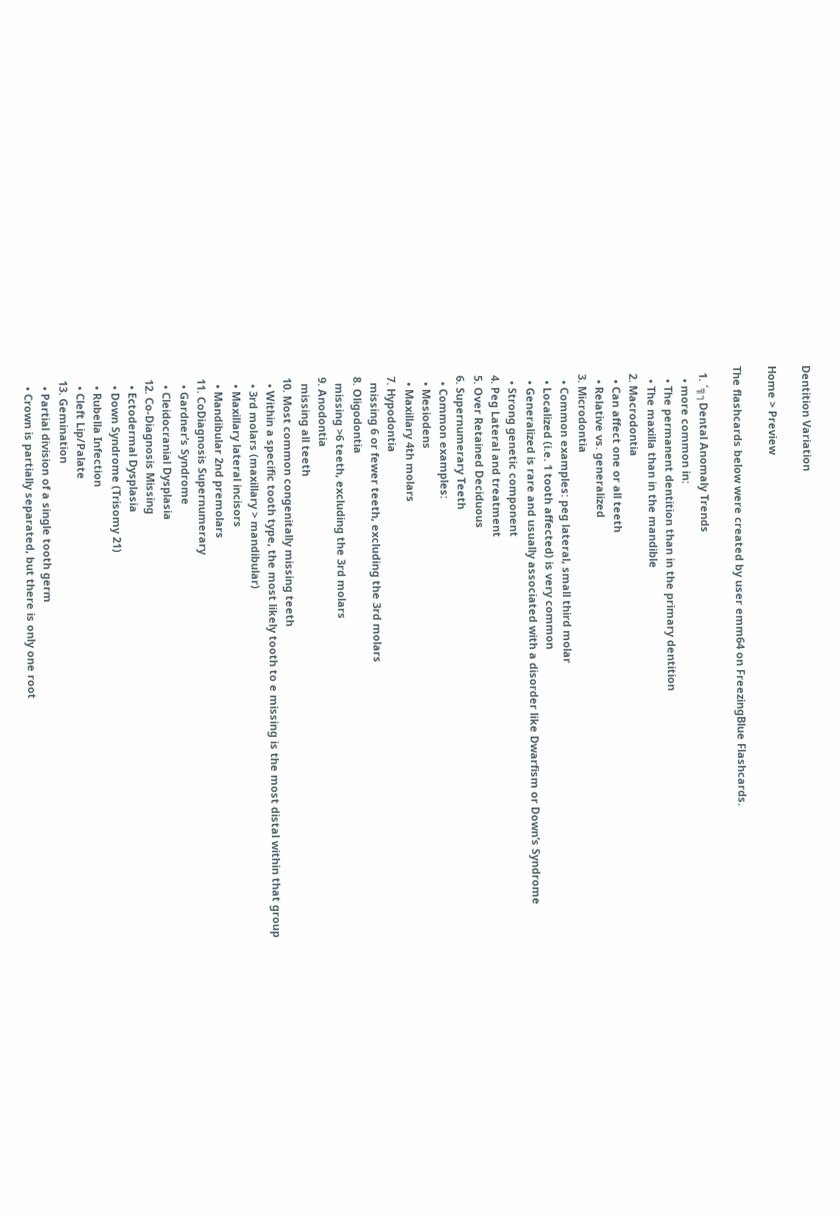Dentition Variation

Home > Preview

The flashcards below were created by user emm64 on FreezingBlue Flashcards.

  1. ´╗┐Dental Anomaly Trends
    • more common in:
    • The permanent dentition than in the primary dentition
    • The maxilla than in the mandible
  2. Macrodontia
    • Can affect one or all teeth
    • Relative vs. generalized
  3. Microdontia
    • Common examples: peg lateral, small third molar
    • Localized (i.e. 1 tooth affected) is very common
    • Generalized is rare and usually associated with a disorder like Dwarfism or Down’s Syndrome
    • Strong genetic component
  4. Peg Lateral and treatment
  5. Over Retained Deciduous
  6. Supernumerary Teeth
    • Common examples:
    • Mesiodens
    • Maxillary 4th molars
  7. Hypodontia
    missing 6 or fewer teeth, excluding the 3rd molars
  8. Oligodontia
    missing >6 teeth, excluding the 3rd molars
  9. Anodontia
    missing all teeth
  10. Most common congenitally missing teeth
    • Within a specific tooth type, the most likely tooth to e missing is the most distal within that group
    • 3rd molars (maxillary > mandibular)
    • Maxillary lateral incisors
    • Mandibular 2nd premolars
  11. CoDiagnosis Supernumerary
    • Gardner’s Syndrome
    • Cleidocranial Dysplasia
  12. Co-Diagnosis Missing
    • Ectodermal Dysplasia
    • Down Syndrome (Trisomy 21)
    • Rubella Infection
    • Cleft Lip/Palate
  13. Gemination
    • Partial division of a single tooth germ
    • Crown is partially separated, but there is only one root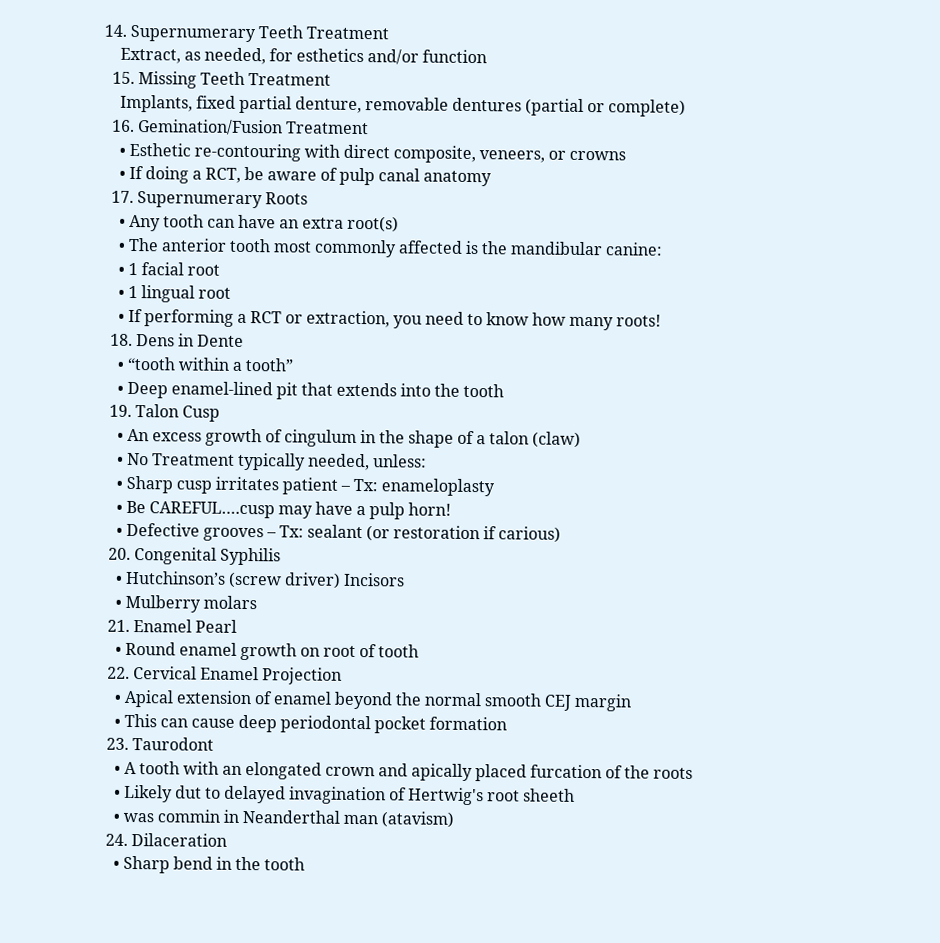14. Supernumerary Teeth Treatment
    Extract, as needed, for esthetics and/or function
  15. Missing Teeth Treatment
    Implants, fixed partial denture, removable dentures (partial or complete)
  16. Gemination/Fusion Treatment
    • Esthetic re-contouring with direct composite, veneers, or crowns
    • If doing a RCT, be aware of pulp canal anatomy
  17. Supernumerary Roots
    • Any tooth can have an extra root(s)
    • The anterior tooth most commonly affected is the mandibular canine:
    • 1 facial root
    • 1 lingual root
    • If performing a RCT or extraction, you need to know how many roots!
  18. Dens in Dente
    • “tooth within a tooth”
    • Deep enamel-lined pit that extends into the tooth
  19. Talon Cusp
    • An excess growth of cingulum in the shape of a talon (claw)
    • No Treatment typically needed, unless:
    • Sharp cusp irritates patient – Tx: enameloplasty
    • Be CAREFUL….cusp may have a pulp horn!
    • Defective grooves – Tx: sealant (or restoration if carious)
  20. Congenital Syphilis
    • Hutchinson’s (screw driver) Incisors
    • Mulberry molars
  21. Enamel Pearl
    • Round enamel growth on root of tooth
  22. Cervical Enamel Projection
    • Apical extension of enamel beyond the normal smooth CEJ margin
    • This can cause deep periodontal pocket formation
  23. Taurodont
    • A tooth with an elongated crown and apically placed furcation of the roots
    • Likely dut to delayed invagination of Hertwig's root sheeth
    • was commin in Neanderthal man (atavism)
  24. Dilaceration
    • Sharp bend in the tooth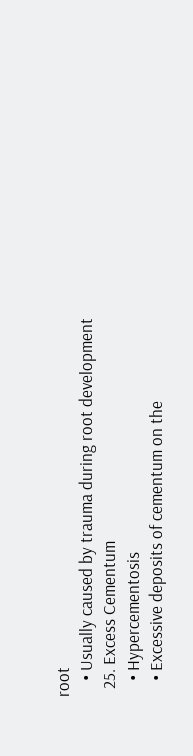root
    • Usually caused by trauma during root development
  25. Excess Cementum
    • Hypercementosis
    • Excessive deposits of cementum on the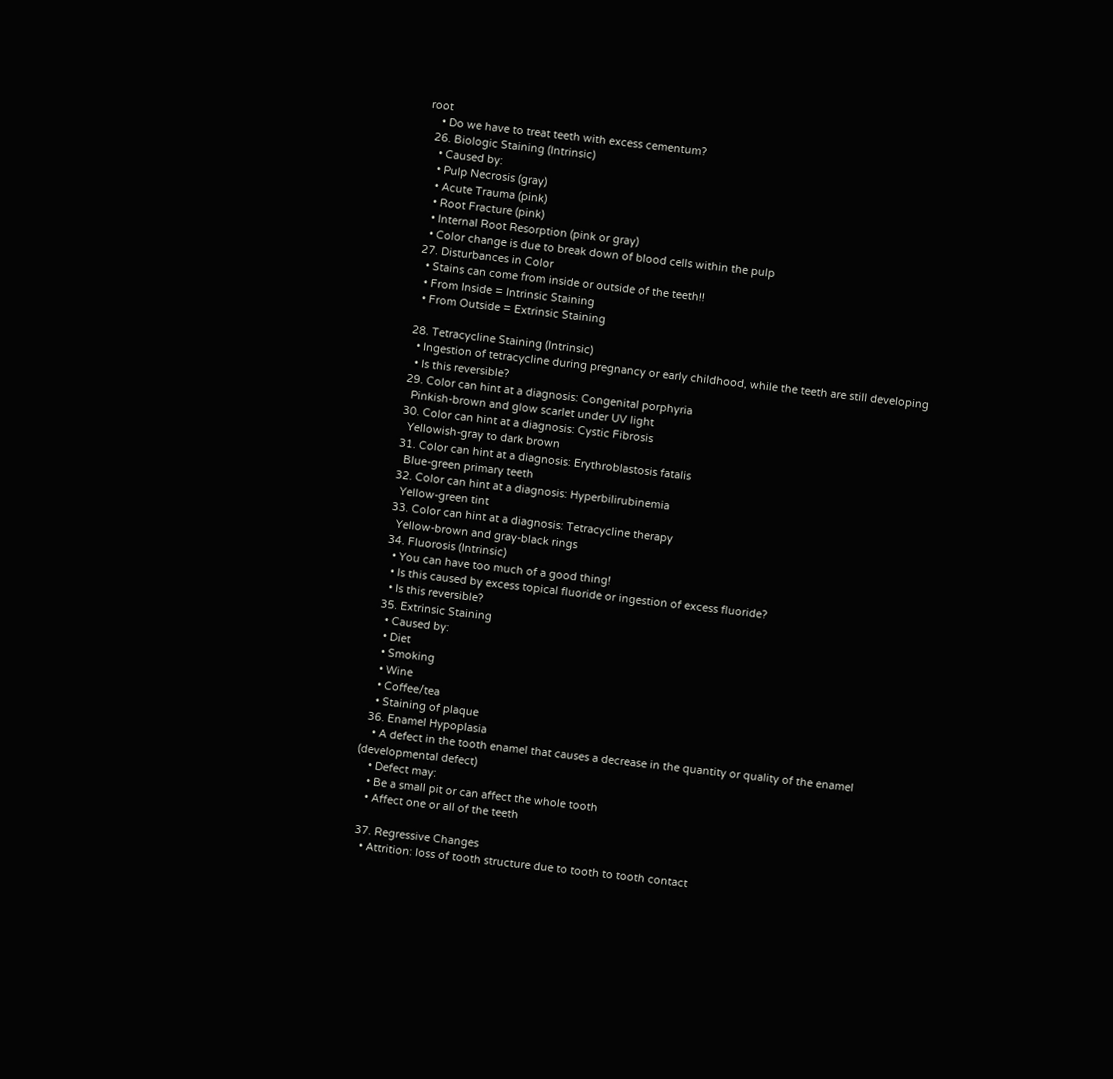root
    • Do we have to treat teeth with excess cementum?
  26. Biologic Staining (Intrinsic)
    • Caused by:
    • Pulp Necrosis (gray)
    • Acute Trauma (pink)
    • Root Fracture (pink)
    • Internal Root Resorption (pink or gray)
    • Color change is due to break down of blood cells within the pulp
  27. Disturbances in Color
    • Stains can come from inside or outside of the teeth!!
    • From Inside = Intrinsic Staining
    • From Outside = Extrinsic Staining

  28. Tetracycline Staining (Intrinsic)
    • Ingestion of tetracycline during pregnancy or early childhood, while the teeth are still developing
    • Is this reversible?
  29. Color can hint at a diagnosis: Congenital porphyria
    Pinkish-brown and glow scarlet under UV light
  30. Color can hint at a diagnosis: Cystic Fibrosis
    Yellowish-gray to dark brown
  31. Color can hint at a diagnosis: Erythroblastosis fatalis
    Blue-green primary teeth
  32. Color can hint at a diagnosis: Hyperbilirubinemia
    Yellow-green tint
  33. Color can hint at a diagnosis: Tetracycline therapy
    Yellow-brown and gray-black rings
  34. Fluorosis (Intrinsic)
    • You can have too much of a good thing!
    • Is this caused by excess topical fluoride or ingestion of excess fluoride?
    • Is this reversible?
  35. Extrinsic Staining
    • Caused by:
    • Diet
    • Smoking
    • Wine
    • Coffee/tea
    • Staining of plaque
  36. Enamel Hypoplasia
    • A defect in the tooth enamel that causes a decrease in the quantity or quality of the enamel (developmental defect)
    • Defect may:
    • Be a small pit or can affect the whole tooth
    • Affect one or all of the teeth

  37. Regressive Changes
    • Attrition: loss of tooth structure due to tooth to tooth contact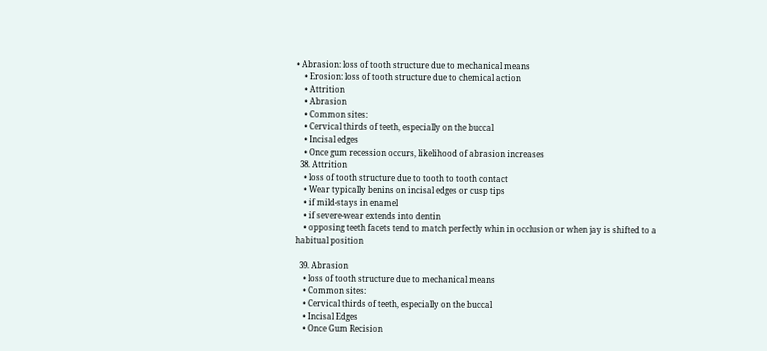• Abrasion: loss of tooth structure due to mechanical means
    • Erosion: loss of tooth structure due to chemical action
    • Attrition
    • Abrasion
    • Common sites:
    • Cervical thirds of teeth, especially on the buccal
    • Incisal edges
    • Once gum recession occurs, likelihood of abrasion increases
  38. Attrition
    • loss of tooth structure due to tooth to tooth contact
    • Wear typically benins on incisal edges or cusp tips
    • if mild-stays in enamel
    • if severe-wear extends into dentin
    • opposing teeth facets tend to match perfectly whin in occlusion or when jay is shifted to a habitual position

  39. Abrasion
    • loss of tooth structure due to mechanical means
    • Common sites:
    • Cervical thirds of teeth, especially on the buccal
    • Incisal Edges
    • Once Gum Recision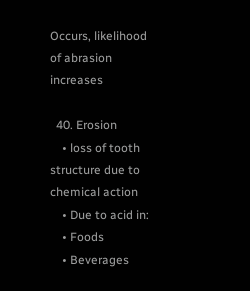Occurs, likelihood of abrasion increases

  40. Erosion
    • loss of tooth structure due to chemical action
    • Due to acid in:
    • Foods
    • Beverages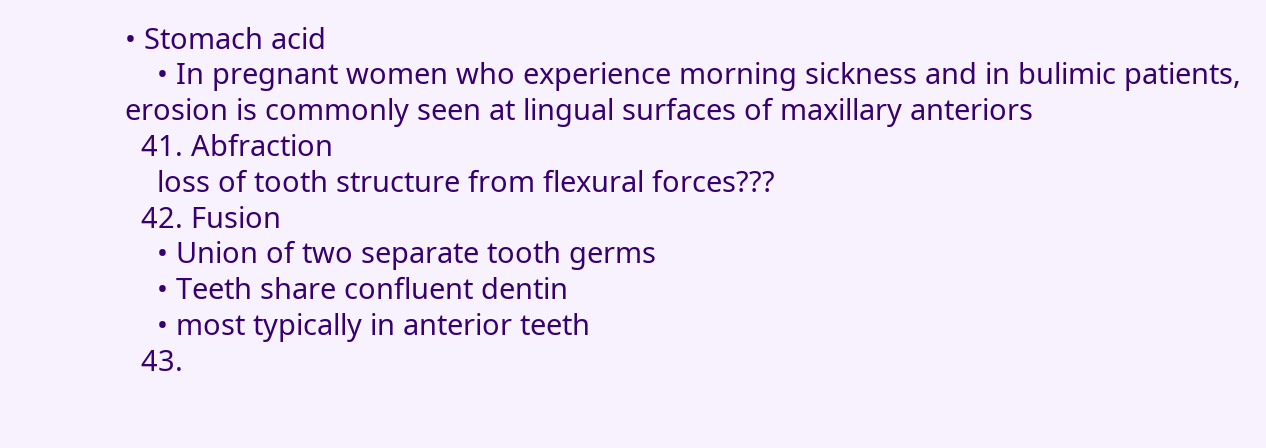• Stomach acid
    • In pregnant women who experience morning sickness and in bulimic patients, erosion is commonly seen at lingual surfaces of maxillary anteriors
  41. Abfraction
    loss of tooth structure from flexural forces???
  42. Fusion
    • Union of two separate tooth germs
    • Teeth share confluent dentin
    • most typically in anterior teeth
  43.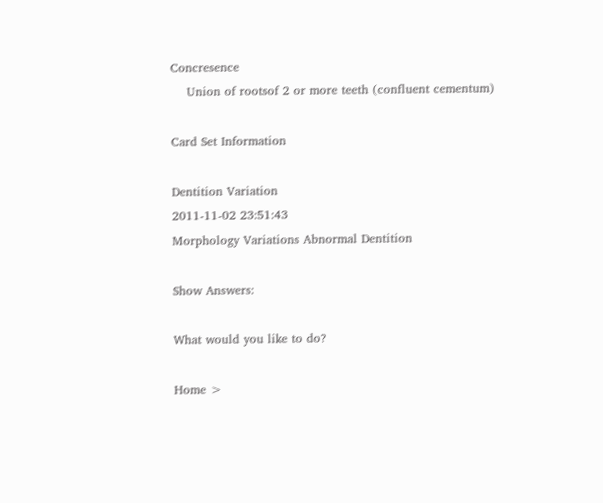Concresence
    Union of rootsof 2 or more teeth (confluent cementum)

Card Set Information

Dentition Variation
2011-11-02 23:51:43
Morphology Variations Abnormal Dentition

Show Answers:

What would you like to do?

Home >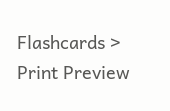Flashcards > Print Preview